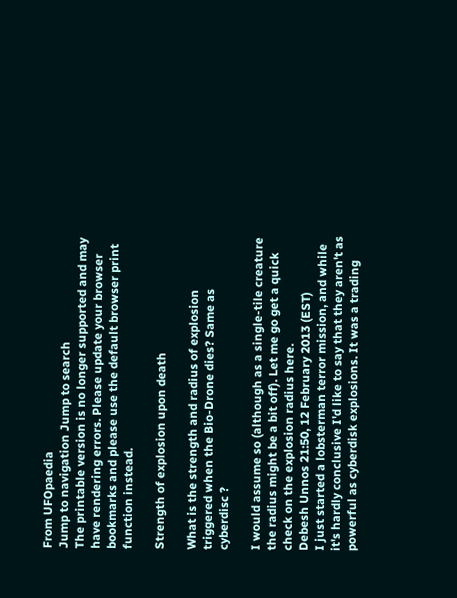From UFOpaedia
Jump to navigation Jump to search
The printable version is no longer supported and may have rendering errors. Please update your browser bookmarks and please use the default browser print function instead.

Strength of explosion upon death

What is the strength and radius of explosion triggered when the Bio-Drone dies? Same as cyberdisc ?

I would assume so (although as a single-tile creature the radius might be a bit off). Let me go get a quick check on the explosion radius here.
Debesh Unnos 21:50, 12 February 2013 (EST)
I just started a lobsterman terror mission, and while it's hardly conclusive I'd like to say that they aren't as powerful as cyberdisk explosions. It was a trading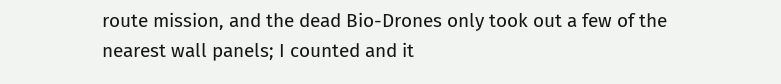route mission, and the dead Bio-Drones only took out a few of the nearest wall panels; I counted and it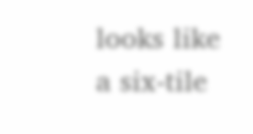looks like a six-tile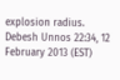explosion radius.
Debesh Unnos 22:34, 12 February 2013 (EST)